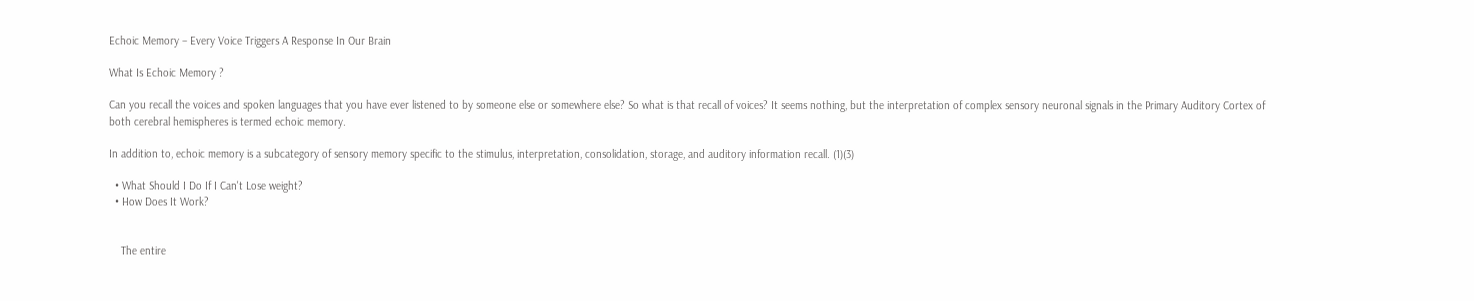Echoic Memory – Every Voice Triggers A Response In Our Brain

What Is Echoic Memory ?

Can you recall the voices and spoken languages that you have ever listened to by someone else or somewhere else? So what is that recall of voices? It seems nothing, but the interpretation of complex sensory neuronal signals in the Primary Auditory Cortex of both cerebral hemispheres is termed echoic memory.

In addition to, echoic memory is a subcategory of sensory memory specific to the stimulus, interpretation, consolidation, storage, and auditory information recall. (1)(3)

  • What Should I Do If I Can't Lose weight?
  • How Does It Work?


    The entire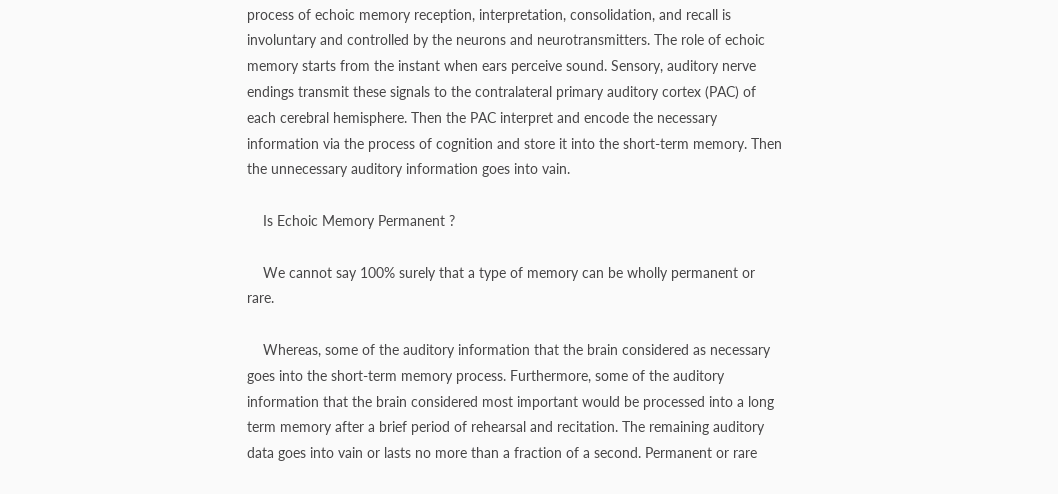process of echoic memory reception, interpretation, consolidation, and recall is involuntary and controlled by the neurons and neurotransmitters. The role of echoic memory starts from the instant when ears perceive sound. Sensory, auditory nerve endings transmit these signals to the contralateral primary auditory cortex (PAC) of each cerebral hemisphere. Then the PAC interpret and encode the necessary information via the process of cognition and store it into the short-term memory. Then the unnecessary auditory information goes into vain.

    Is Echoic Memory Permanent ?

    We cannot say 100% surely that a type of memory can be wholly permanent or rare.

    Whereas, some of the auditory information that the brain considered as necessary goes into the short-term memory process. Furthermore, some of the auditory information that the brain considered most important would be processed into a long term memory after a brief period of rehearsal and recitation. The remaining auditory data goes into vain or lasts no more than a fraction of a second. Permanent or rare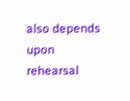also depends upon rehearsal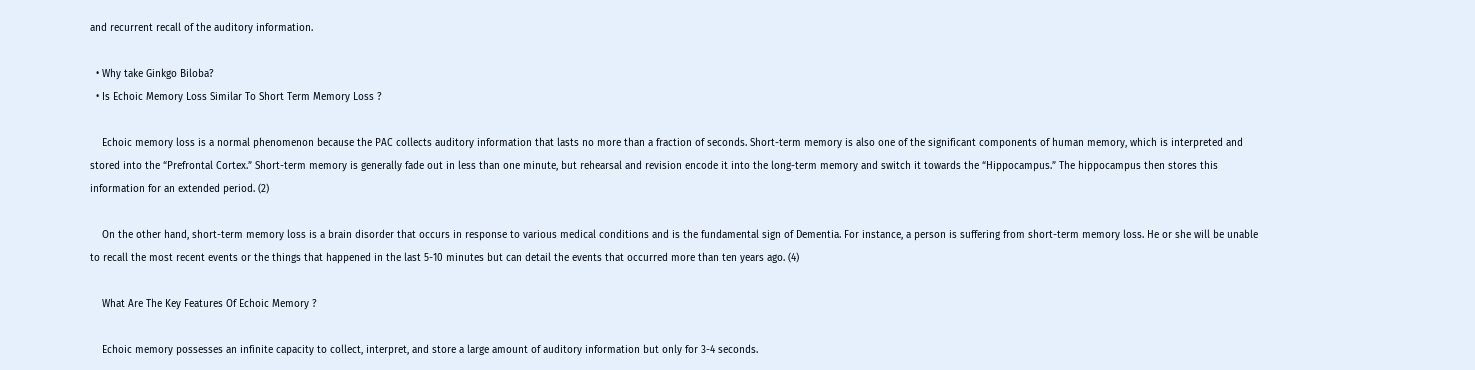and recurrent recall of the auditory information.

  • Why take Ginkgo Biloba?
  • Is Echoic Memory Loss Similar To Short Term Memory Loss ?

    Echoic memory loss is a normal phenomenon because the PAC collects auditory information that lasts no more than a fraction of seconds. Short-term memory is also one of the significant components of human memory, which is interpreted and stored into the “Prefrontal Cortex.” Short-term memory is generally fade out in less than one minute, but rehearsal and revision encode it into the long-term memory and switch it towards the “Hippocampus.” The hippocampus then stores this information for an extended period. (2)

    On the other hand, short-term memory loss is a brain disorder that occurs in response to various medical conditions and is the fundamental sign of Dementia. For instance, a person is suffering from short-term memory loss. He or she will be unable to recall the most recent events or the things that happened in the last 5-10 minutes but can detail the events that occurred more than ten years ago. (4)

    What Are The Key Features Of Echoic Memory ?

    Echoic memory possesses an infinite capacity to collect, interpret, and store a large amount of auditory information but only for 3-4 seconds.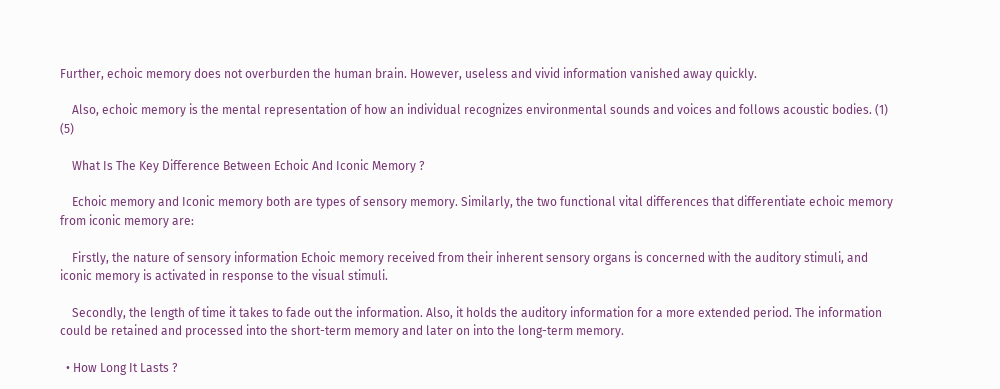Further, echoic memory does not overburden the human brain. However, useless and vivid information vanished away quickly.

    Also, echoic memory is the mental representation of how an individual recognizes environmental sounds and voices and follows acoustic bodies. (1) (5)

    What Is The Key Difference Between Echoic And Iconic Memory ?

    Echoic memory and Iconic memory both are types of sensory memory. Similarly, the two functional vital differences that differentiate echoic memory from iconic memory are:

    Firstly, the nature of sensory information Echoic memory received from their inherent sensory organs is concerned with the auditory stimuli, and iconic memory is activated in response to the visual stimuli.

    Secondly, the length of time it takes to fade out the information. Also, it holds the auditory information for a more extended period. The information could be retained and processed into the short-term memory and later on into the long-term memory.

  • How Long It Lasts ?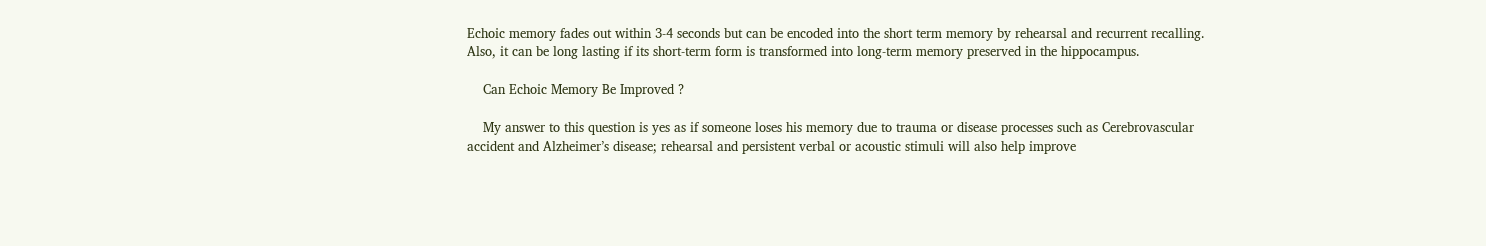Echoic memory fades out within 3-4 seconds but can be encoded into the short term memory by rehearsal and recurrent recalling. Also, it can be long lasting if its short-term form is transformed into long-term memory preserved in the hippocampus.

    Can Echoic Memory Be Improved ?

    My answer to this question is yes as if someone loses his memory due to trauma or disease processes such as Cerebrovascular accident and Alzheimer’s disease; rehearsal and persistent verbal or acoustic stimuli will also help improve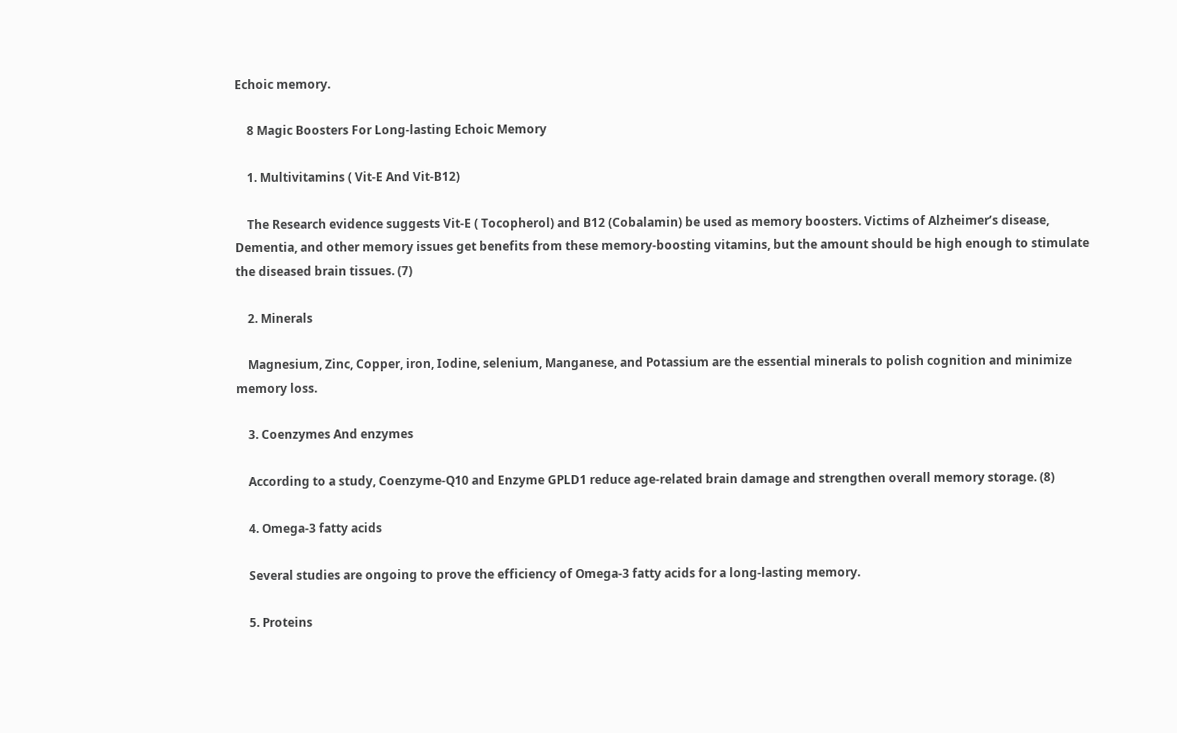Echoic memory.

    8 Magic Boosters For Long-lasting Echoic Memory

    1. Multivitamins ( Vit-E And Vit-B12)

    The Research evidence suggests Vit-E ( Tocopherol) and B12 (Cobalamin) be used as memory boosters. Victims of Alzheimer’s disease, Dementia, and other memory issues get benefits from these memory-boosting vitamins, but the amount should be high enough to stimulate the diseased brain tissues. (7)

    2. Minerals

    Magnesium, Zinc, Copper, iron, Iodine, selenium, Manganese, and Potassium are the essential minerals to polish cognition and minimize memory loss.

    3. Coenzymes And enzymes

    According to a study, Coenzyme-Q10 and Enzyme GPLD1 reduce age-related brain damage and strengthen overall memory storage. (8)

    4. Omega-3 fatty acids

    Several studies are ongoing to prove the efficiency of Omega-3 fatty acids for a long-lasting memory.

    5. Proteins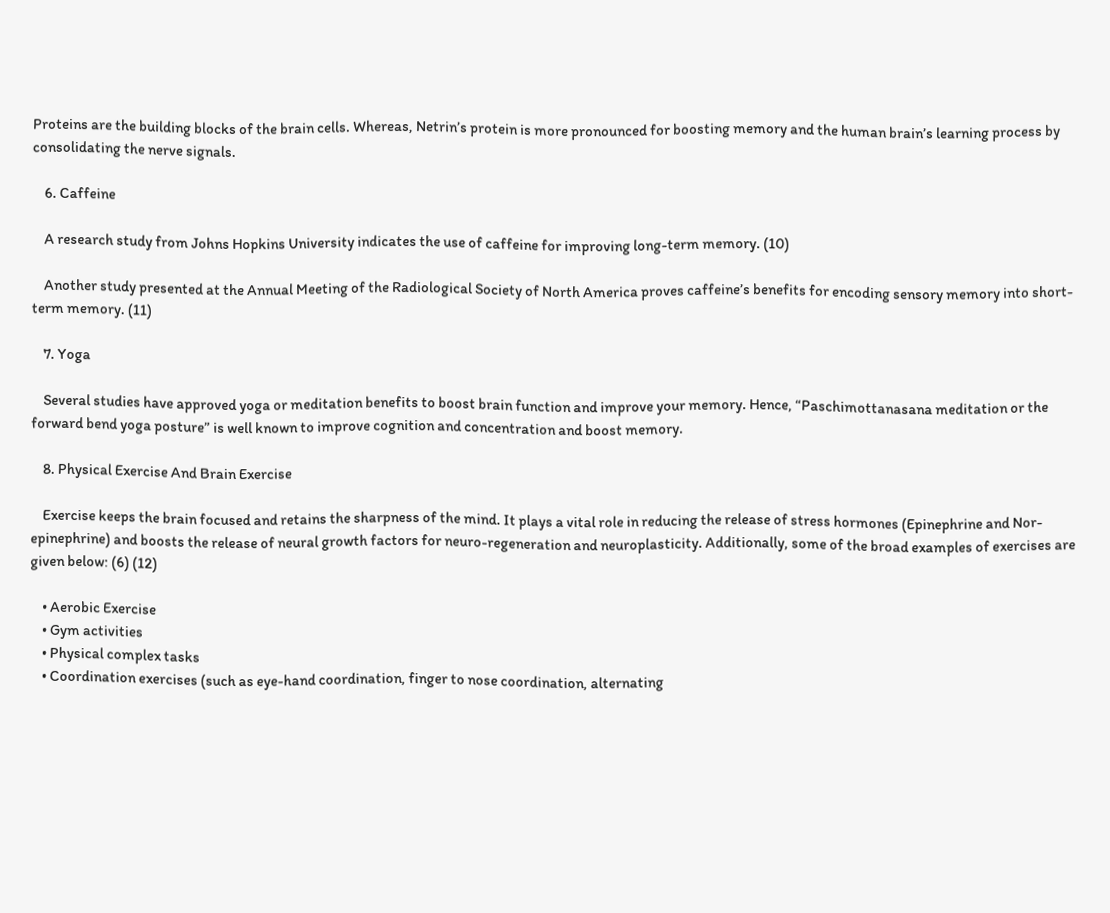Proteins are the building blocks of the brain cells. Whereas, Netrin’s protein is more pronounced for boosting memory and the human brain’s learning process by consolidating the nerve signals.

    6. Caffeine

    A research study from Johns Hopkins University indicates the use of caffeine for improving long-term memory. (10)

    Another study presented at the Annual Meeting of the Radiological Society of North America proves caffeine’s benefits for encoding sensory memory into short-term memory. (11)

    7. Yoga

    Several studies have approved yoga or meditation benefits to boost brain function and improve your memory. Hence, “Paschimottanasana meditation or the forward bend yoga posture” is well known to improve cognition and concentration and boost memory.

    8. Physical Exercise And Brain Exercise

    Exercise keeps the brain focused and retains the sharpness of the mind. It plays a vital role in reducing the release of stress hormones (Epinephrine and Nor-epinephrine) and boosts the release of neural growth factors for neuro-regeneration and neuroplasticity. Additionally, some of the broad examples of exercises are given below: (6) (12)

    • Aerobic Exercise
    • Gym activities
    • Physical complex tasks
    • Coordination exercises (such as eye-hand coordination, finger to nose coordination, alternating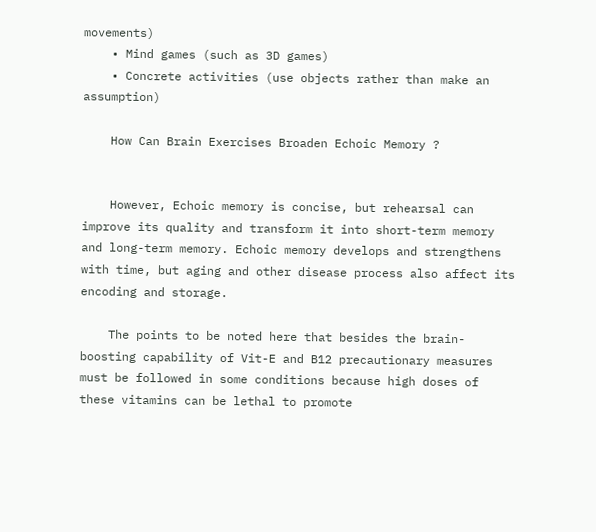movements)
    • Mind games (such as 3D games)
    • Concrete activities (use objects rather than make an assumption)

    How Can Brain Exercises Broaden Echoic Memory ?


    However, Echoic memory is concise, but rehearsal can improve its quality and transform it into short-term memory and long-term memory. Echoic memory develops and strengthens with time, but aging and other disease process also affect its encoding and storage.

    The points to be noted here that besides the brain-boosting capability of Vit-E and B12 precautionary measures must be followed in some conditions because high doses of these vitamins can be lethal to promote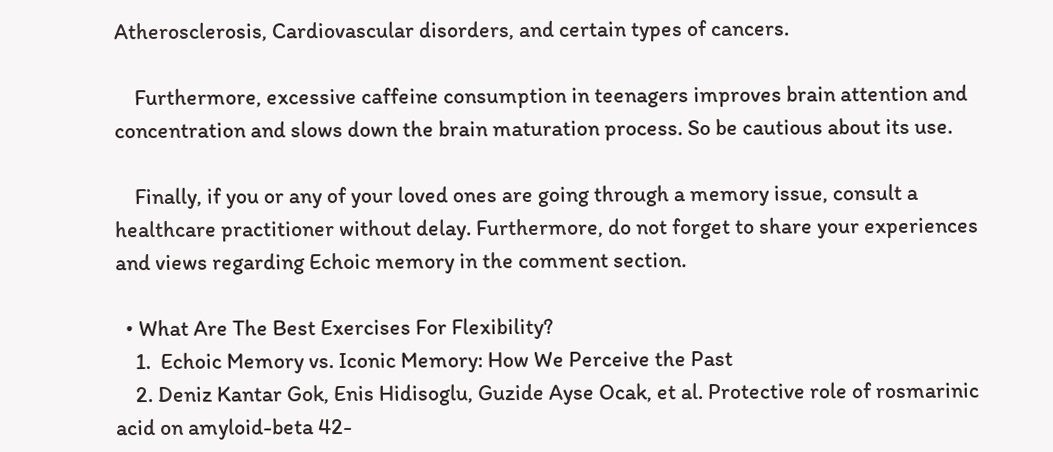Atherosclerosis, Cardiovascular disorders, and certain types of cancers.

    Furthermore, excessive caffeine consumption in teenagers improves brain attention and concentration and slows down the brain maturation process. So be cautious about its use.

    Finally, if you or any of your loved ones are going through a memory issue, consult a healthcare practitioner without delay. Furthermore, do not forget to share your experiences and views regarding Echoic memory in the comment section.

  • What Are The Best Exercises For Flexibility?
    1.  Echoic Memory vs. Iconic Memory: How We Perceive the Past
    2. Deniz Kantar Gok, Enis Hidisoglu, Guzide Ayse Ocak, et al. Protective role of rosmarinic acid on amyloid-beta 42-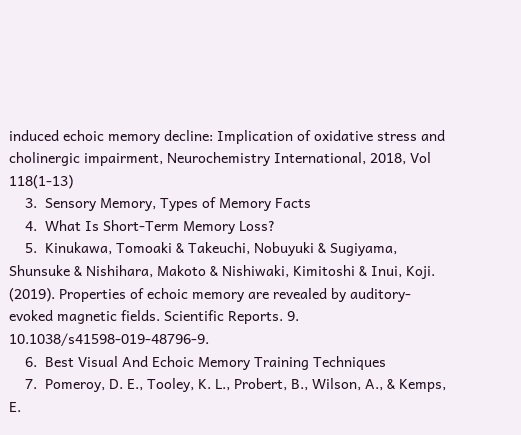induced echoic memory decline: Implication of oxidative stress and cholinergic impairment, Neurochemistry International, 2018, Vol 118(1-13)
    3.  Sensory Memory, Types of Memory Facts
    4.  What Is Short-Term Memory Loss?
    5.  Kinukawa, Tomoaki & Takeuchi, Nobuyuki & Sugiyama, Shunsuke & Nishihara, Makoto & Nishiwaki, Kimitoshi & Inui, Koji. (2019). Properties of echoic memory are revealed by auditory-evoked magnetic fields. Scientific Reports. 9. 10.1038/s41598-019-48796-9.
    6.  Best Visual And Echoic Memory Training Techniques
    7.  Pomeroy, D. E., Tooley, K. L., Probert, B., Wilson, A., & Kemps, E.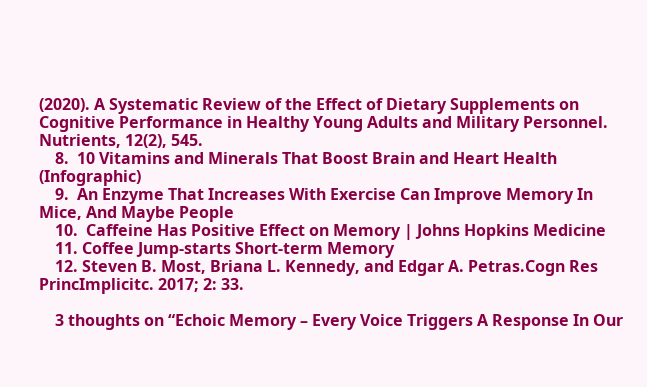(2020). A Systematic Review of the Effect of Dietary Supplements on Cognitive Performance in Healthy Young Adults and Military Personnel. Nutrients, 12(2), 545.
    8.  10 Vitamins and Minerals That Boost Brain and Heart Health (Infographic)
    9.  An Enzyme That Increases With Exercise Can Improve Memory In Mice, And Maybe People
    10.  Caffeine Has Positive Effect on Memory | Johns Hopkins Medicine
    11. Coffee Jump-starts Short-term Memory
    12. Steven B. Most, Briana L. Kennedy, and Edgar A. Petras.Cogn Res PrincImplicitc. 2017; 2: 33.

    3 thoughts on “Echoic Memory – Every Voice Triggers A Response In Our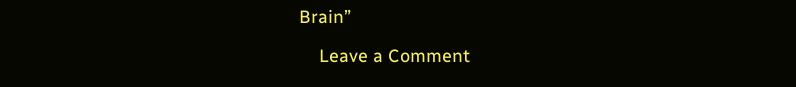Brain”

    Leave a Comment